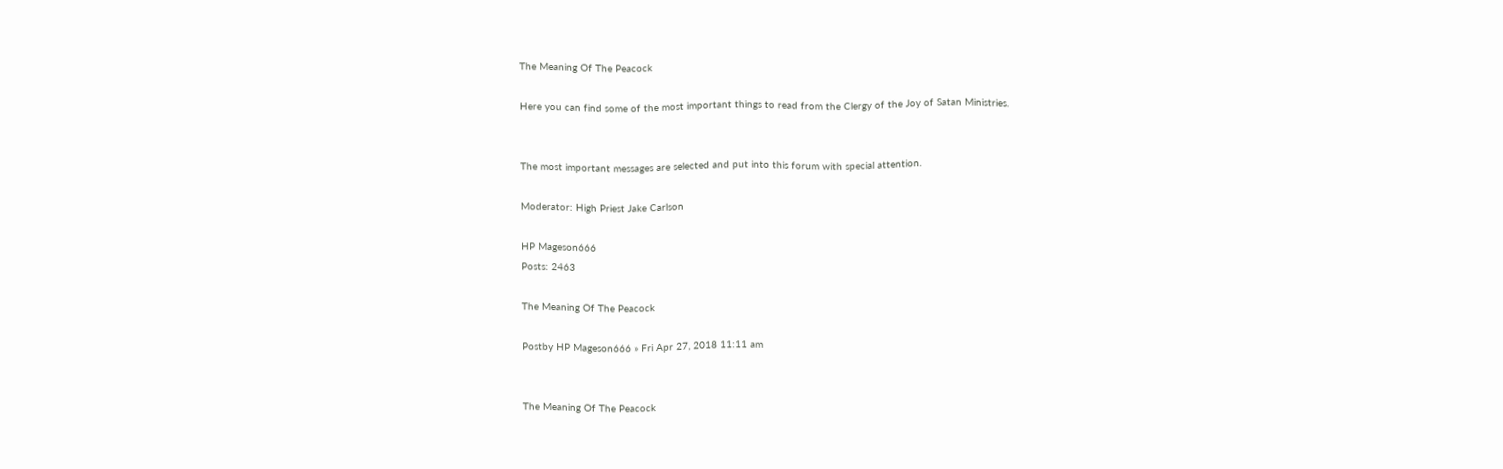The Meaning Of The Peacock

Here you can find some of the most important things to read from the Clergy of the Joy of Satan Ministries.


The most important messages are selected and put into this forum with special attention.

Moderator: High Priest Jake Carlson

HP Mageson666
Posts: 2463

The Meaning Of The Peacock

Postby HP Mageson666 » Fri Apr 27, 2018 11:11 am


The Meaning Of The Peacock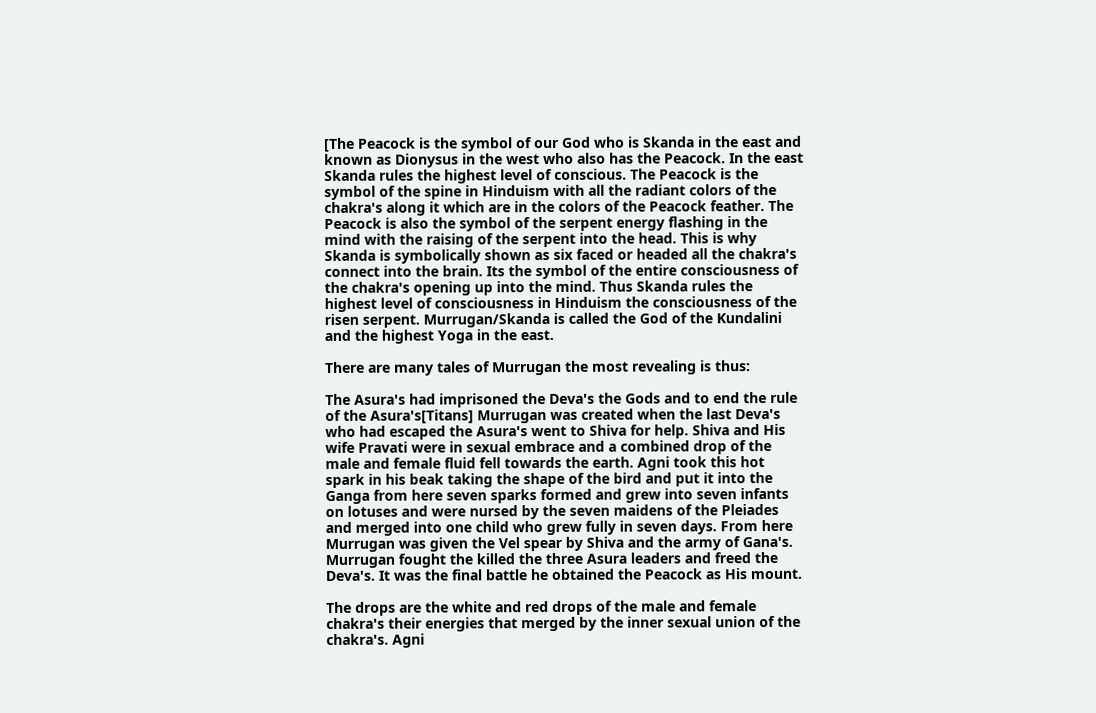[The Peacock is the symbol of our God who is Skanda in the east and known as Dionysus in the west who also has the Peacock. In the east Skanda rules the highest level of conscious. The Peacock is the symbol of the spine in Hinduism with all the radiant colors of the chakra's along it which are in the colors of the Peacock feather. The Peacock is also the symbol of the serpent energy flashing in the mind with the raising of the serpent into the head. This is why Skanda is symbolically shown as six faced or headed all the chakra's connect into the brain. Its the symbol of the entire consciousness of the chakra's opening up into the mind. Thus Skanda rules the highest level of consciousness in Hinduism the consciousness of the risen serpent. Murrugan/Skanda is called the God of the Kundalini and the highest Yoga in the east.

There are many tales of Murrugan the most revealing is thus:

The Asura's had imprisoned the Deva's the Gods and to end the rule of the Asura's[Titans] Murrugan was created when the last Deva's who had escaped the Asura's went to Shiva for help. Shiva and His wife Pravati were in sexual embrace and a combined drop of the male and female fluid fell towards the earth. Agni took this hot spark in his beak taking the shape of the bird and put it into the Ganga from here seven sparks formed and grew into seven infants on lotuses and were nursed by the seven maidens of the Pleiades and merged into one child who grew fully in seven days. From here Murrugan was given the Vel spear by Shiva and the army of Gana's. Murrugan fought the killed the three Asura leaders and freed the Deva's. It was the final battle he obtained the Peacock as His mount.

The drops are the white and red drops of the male and female chakra's their energies that merged by the inner sexual union of the chakra's. Agni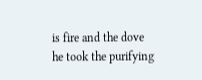is fire and the dove he took the purifying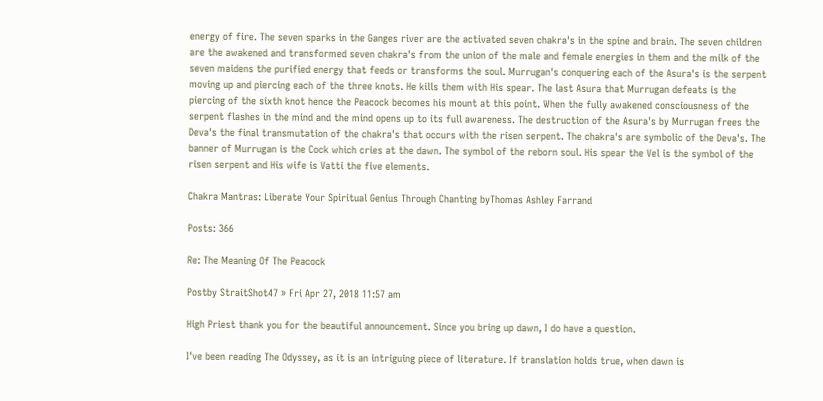energy of fire. The seven sparks in the Ganges river are the activated seven chakra's in the spine and brain. The seven children are the awakened and transformed seven chakra's from the union of the male and female energies in them and the milk of the seven maidens the purified energy that feeds or transforms the soul. Murrugan's conquering each of the Asura's is the serpent moving up and piercing each of the three knots. He kills them with His spear. The last Asura that Murrugan defeats is the piercing of the sixth knot hence the Peacock becomes his mount at this point. When the fully awakened consciousness of the serpent flashes in the mind and the mind opens up to its full awareness. The destruction of the Asura's by Murrugan frees the Deva's the final transmutation of the chakra's that occurs with the risen serpent. The chakra's are symbolic of the Deva's. The banner of Murrugan is the Cock which cries at the dawn. The symbol of the reborn soul. His spear the Vel is the symbol of the risen serpent and His wife is Vatti the five elements.

Chakra Mantras: Liberate Your Spiritual Genius Through Chanting byThomas Ashley Farrand

Posts: 366

Re: The Meaning Of The Peacock

Postby StraitShot47 » Fri Apr 27, 2018 11:57 am

High Priest thank you for the beautiful announcement. Since you bring up dawn, I do have a question.

I've been reading The Odyssey, as it is an intriguing piece of literature. If translation holds true, when dawn is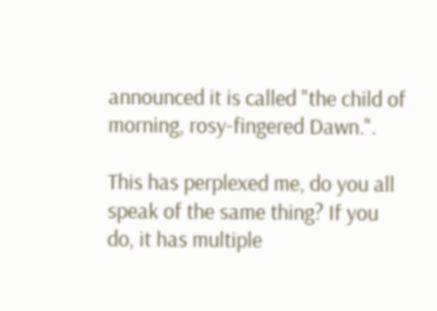announced it is called "the child of morning, rosy-fingered Dawn.".

This has perplexed me, do you all speak of the same thing? If you do, it has multiple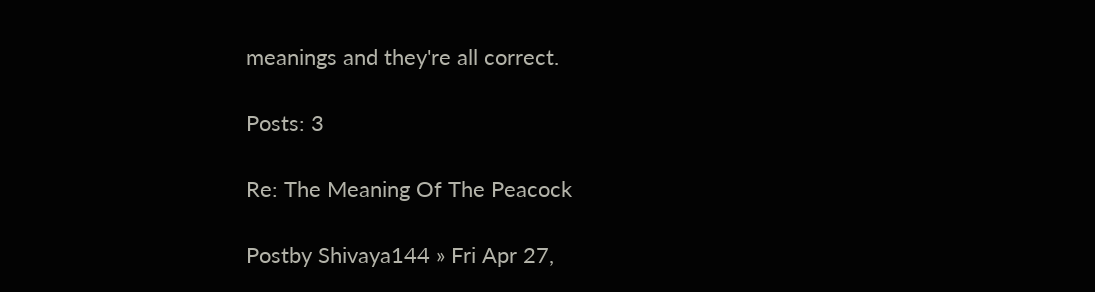meanings and they're all correct.

Posts: 3

Re: The Meaning Of The Peacock

Postby Shivaya144 » Fri Apr 27,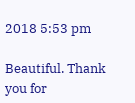2018 5:53 pm

Beautiful. Thank you for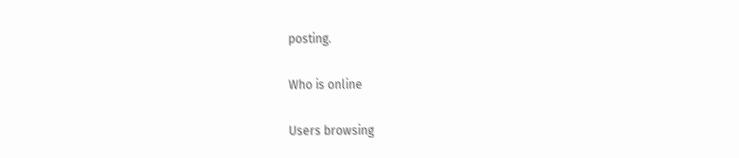posting.

Who is online

Users browsing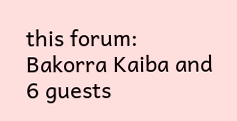this forum: Bakorra Kaiba and 6 guests